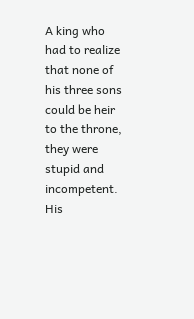A king who had to realize that none of his three sons could be heir to the throne, they were stupid and incompetent. His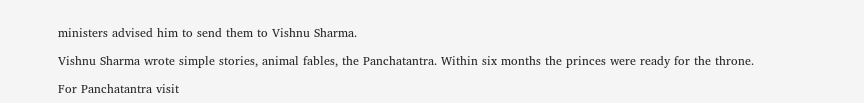ministers advised him to send them to Vishnu Sharma.

Vishnu Sharma wrote simple stories, animal fables, the Panchatantra. Within six months the princes were ready for the throne.

For Panchatantra visit